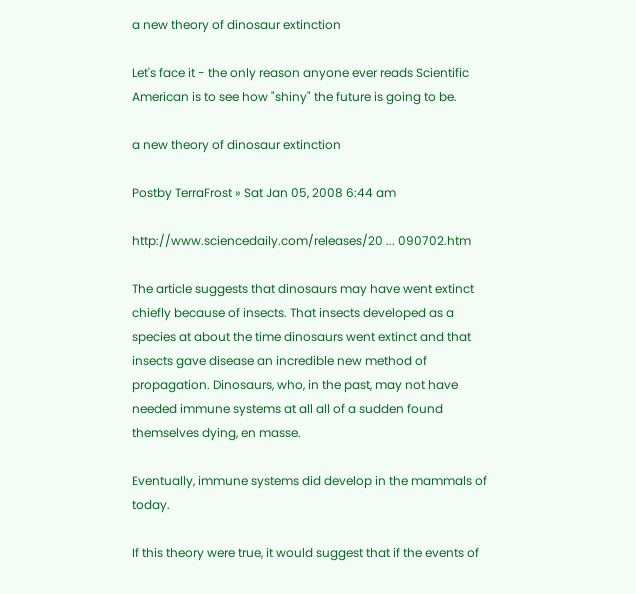a new theory of dinosaur extinction

Let's face it - the only reason anyone ever reads Scientific American is to see how "shiny" the future is going to be.

a new theory of dinosaur extinction

Postby TerraFrost » Sat Jan 05, 2008 6:44 am

http://www.sciencedaily.com/releases/20 ... 090702.htm

The article suggests that dinosaurs may have went extinct chiefly because of insects. That insects developed as a species at about the time dinosaurs went extinct and that insects gave disease an incredible new method of propagation. Dinosaurs, who, in the past, may not have needed immune systems at all all of a sudden found themselves dying, en masse.

Eventually, immune systems did develop in the mammals of today.

If this theory were true, it would suggest that if the events of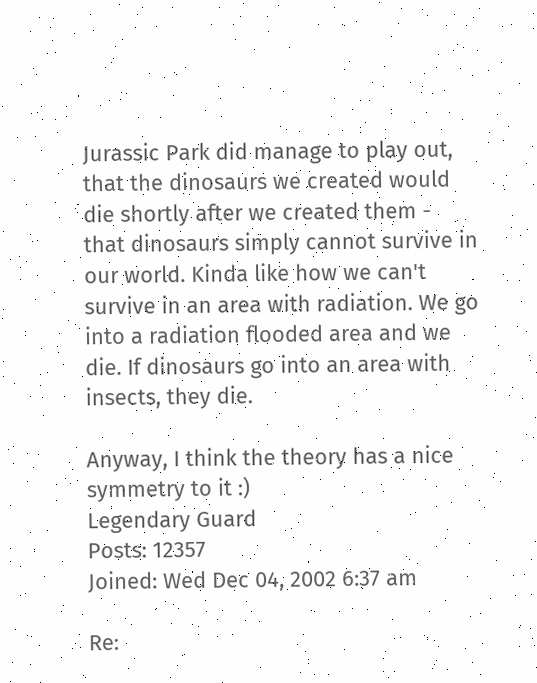Jurassic Park did manage to play out, that the dinosaurs we created would die shortly after we created them - that dinosaurs simply cannot survive in our world. Kinda like how we can't survive in an area with radiation. We go into a radiation flooded area and we die. If dinosaurs go into an area with insects, they die.

Anyway, I think the theory has a nice symmetry to it :)
Legendary Guard
Posts: 12357
Joined: Wed Dec 04, 2002 6:37 am

Re: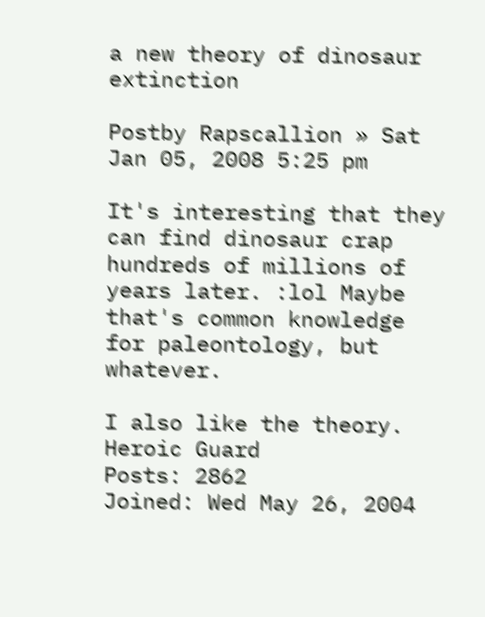a new theory of dinosaur extinction

Postby Rapscallion » Sat Jan 05, 2008 5:25 pm

It's interesting that they can find dinosaur crap hundreds of millions of years later. :lol Maybe that's common knowledge for paleontology, but whatever.

I also like the theory.
Heroic Guard
Posts: 2862
Joined: Wed May 26, 2004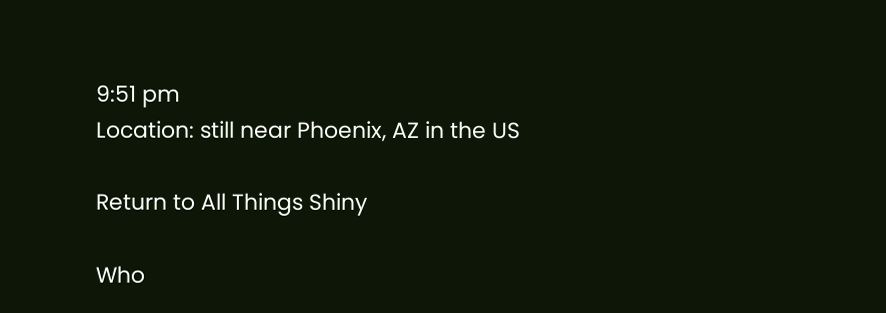9:51 pm
Location: still near Phoenix, AZ in the US

Return to All Things Shiny

Who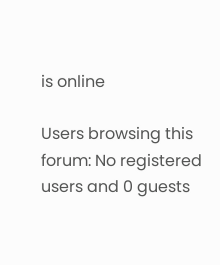is online

Users browsing this forum: No registered users and 0 guests